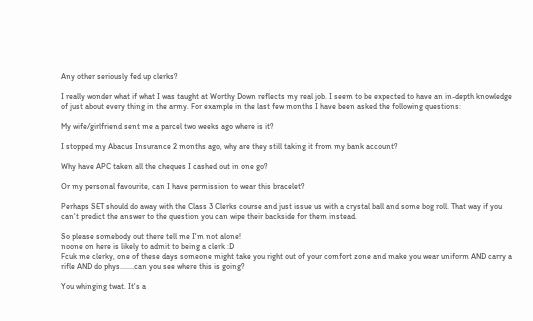Any other seriously fed up clerks?

I really wonder what if what I was taught at Worthy Down reflects my real job. I seem to be expected to have an in-depth knowledge of just about every thing in the army. For example in the last few months I have been asked the following questions:

My wife/girlfriend sent me a parcel two weeks ago where is it?

I stopped my Abacus Insurance 2 months ago, why are they still taking it from my bank account?

Why have APC taken all the cheques I cashed out in one go?

Or my personal favourite, can I have permission to wear this bracelet?

Perhaps SET should do away with the Class 3 Clerks course and just issue us with a crystal ball and some bog roll. That way if you can't predict the answer to the question you can wipe their backside for them instead.

So please somebody out there tell me I'm not alone!
noone on here is likely to admit to being a clerk :D
Fcuk me clerky, one of these days someone might take you right out of your comfort zone and make you wear uniform AND carry a rifle AND do phys.......can you see where this is going?

You whinging twat. It's a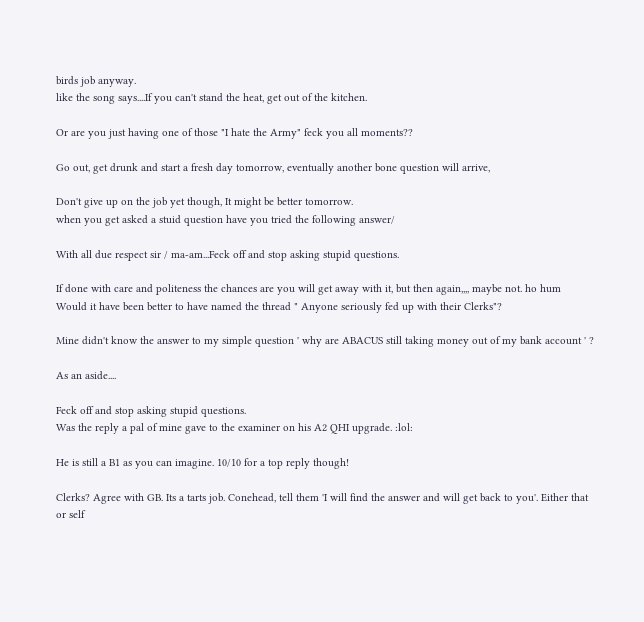birds job anyway.
like the song says....If you can't stand the heat, get out of the kitchen.

Or are you just having one of those "I hate the Army" feck you all moments??

Go out, get drunk and start a fresh day tomorrow, eventually another bone question will arrive,

Don't give up on the job yet though, It might be better tomorrow.
when you get asked a stuid question have you tried the following answer/

With all due respect sir / ma-am...Feck off and stop asking stupid questions.

If done with care and politeness the chances are you will get away with it, but then again,,,, maybe not. ho hum
Would it have been better to have named the thread " Anyone seriously fed up with their Clerks"?

Mine didn't know the answer to my simple question ' why are ABACUS still taking money out of my bank account ' ?

As an aside....

Feck off and stop asking stupid questions.
Was the reply a pal of mine gave to the examiner on his A2 QHI upgrade. :lol:

He is still a B1 as you can imagine. 10/10 for a top reply though!

Clerks? Agree with GB. Its a tarts job. Conehead, tell them 'I will find the answer and will get back to you'. Either that or self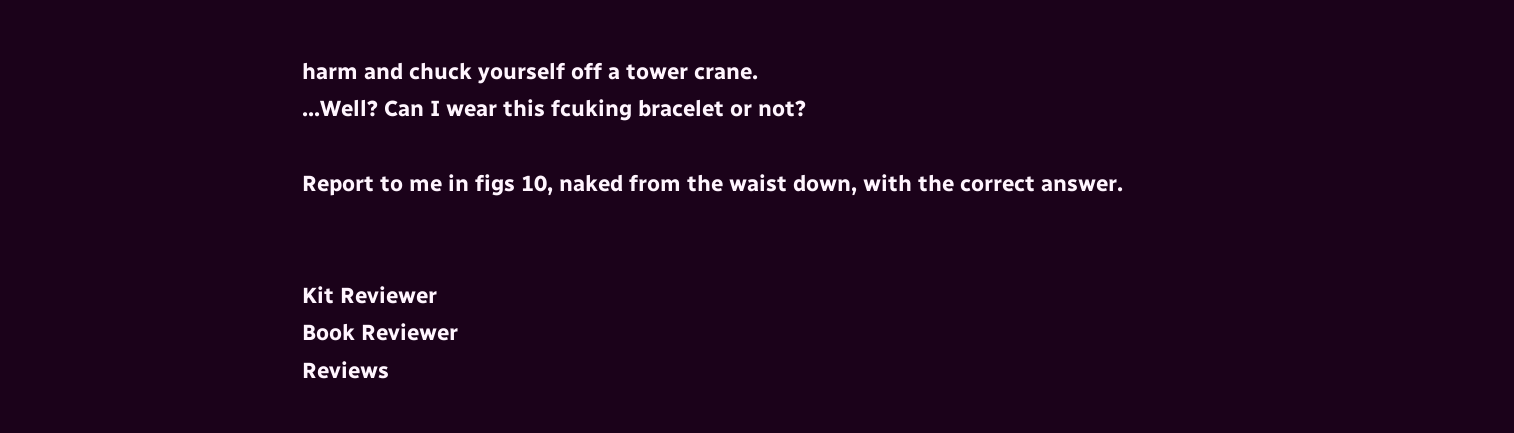harm and chuck yourself off a tower crane.
...Well? Can I wear this fcuking bracelet or not?

Report to me in figs 10, naked from the waist down, with the correct answer.


Kit Reviewer
Book Reviewer
Reviews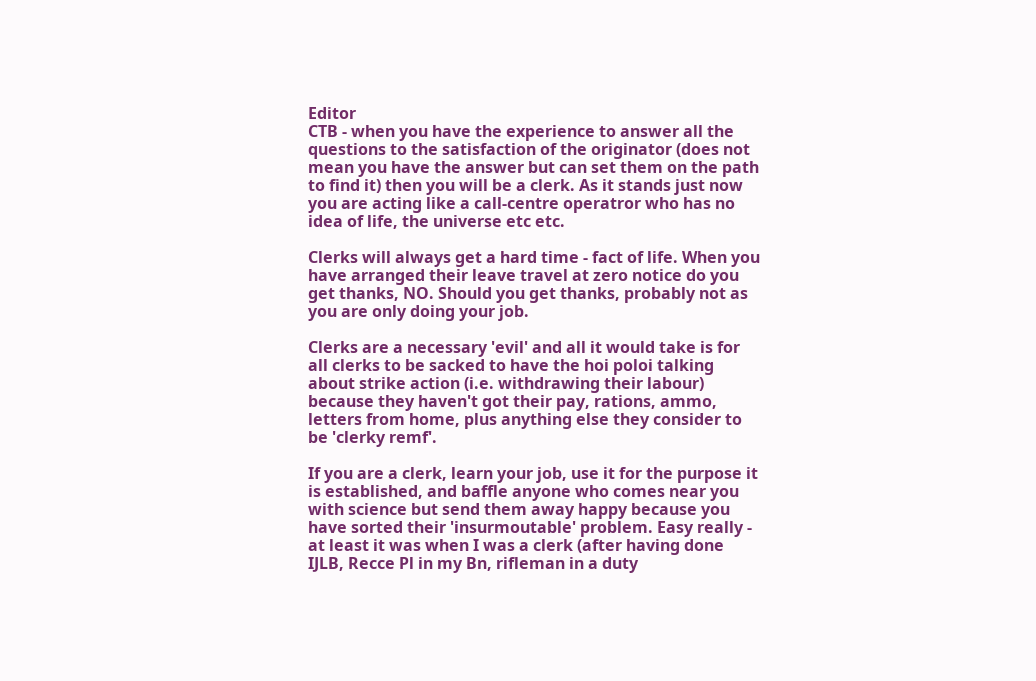Editor
CTB - when you have the experience to answer all the questions to the satisfaction of the originator (does not mean you have the answer but can set them on the path to find it) then you will be a clerk. As it stands just now you are acting like a call-centre operatror who has no idea of life, the universe etc etc.

Clerks will always get a hard time - fact of life. When you have arranged their leave travel at zero notice do you get thanks, NO. Should you get thanks, probably not as you are only doing your job.

Clerks are a necessary 'evil' and all it would take is for all clerks to be sacked to have the hoi poloi talking about strike action (i.e. withdrawing their labour) because they haven't got their pay, rations, ammo, letters from home, plus anything else they consider to be 'clerky remf'.

If you are a clerk, learn your job, use it for the purpose it is established, and baffle anyone who comes near you with science but send them away happy because you have sorted their 'insurmoutable' problem. Easy really - at least it was when I was a clerk (after having done IJLB, Recce Pl in my Bn, rifleman in a duty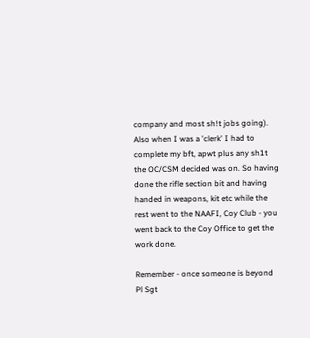company and most sh!t jobs going). Also when I was a 'clerk' I had to complete my bft, apwt plus any sh1t the OC/CSM decided was on. So having done the rifle section bit and having handed in weapons, kit etc while the rest went to the NAAFI, Coy Club - you went back to the Coy Office to get the work done.

Remember - once someone is beyond Pl Sgt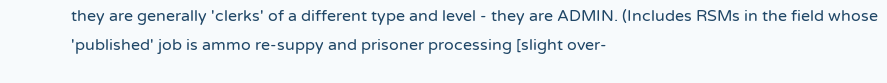they are generally 'clerks' of a different type and level - they are ADMIN. (Includes RSMs in the field whose 'published' job is ammo re-suppy and prisoner processing [slight over-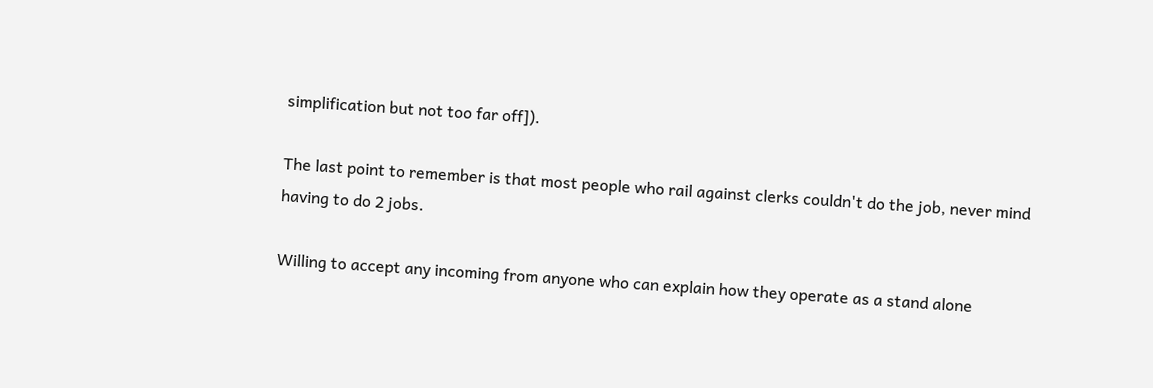simplification but not too far off]).

The last point to remember is that most people who rail against clerks couldn't do the job, never mind having to do 2 jobs.

Willing to accept any incoming from anyone who can explain how they operate as a stand alone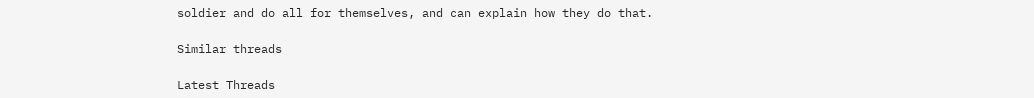soldier and do all for themselves, and can explain how they do that.

Similar threads

Latest Threads